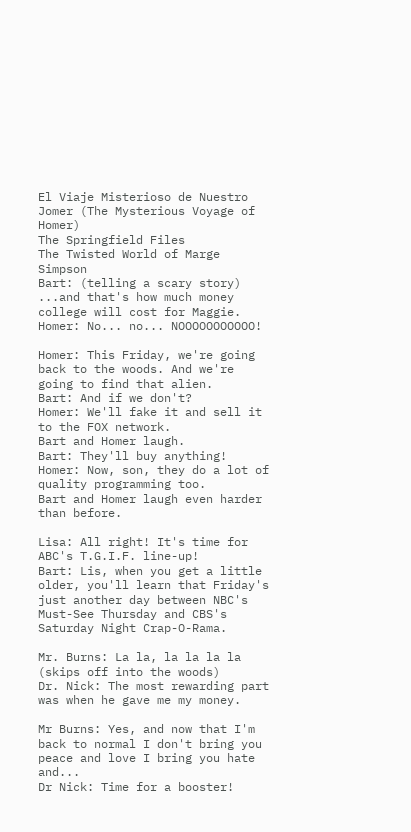El Viaje Misterioso de Nuestro Jomer (The Mysterious Voyage of Homer)
The Springfield Files
The Twisted World of Marge Simpson
Bart: (telling a scary story) ...and that's how much money college will cost for Maggie.
Homer: No... no... NOOOOOOOOOOO!

Homer: This Friday, we're going back to the woods. And we're going to find that alien.
Bart: And if we don't?
Homer: We'll fake it and sell it to the FOX network.
Bart and Homer laugh.
Bart: They'll buy anything!
Homer: Now, son, they do a lot of quality programming too.
Bart and Homer laugh even harder than before.

Lisa: All right! It's time for ABC's T.G.I.F. line-up!
Bart: Lis, when you get a little older, you'll learn that Friday's just another day between NBC's Must-See Thursday and CBS's Saturday Night Crap-O-Rama.

Mr. Burns: La la, la la la la (skips off into the woods)
Dr. Nick: The most rewarding part was when he gave me my money.

Mr Burns: Yes, and now that I'm back to normal I don't bring you peace and love I bring you hate and...
Dr Nick: Time for a booster!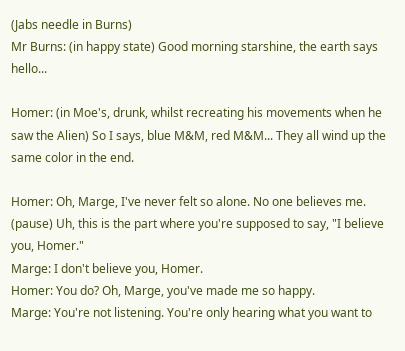(Jabs needle in Burns)
Mr Burns: (in happy state) Good morning starshine, the earth says hello...

Homer: (in Moe's, drunk, whilst recreating his movements when he saw the Alien) So I says, blue M&M, red M&M... They all wind up the same color in the end.

Homer: Oh, Marge, I've never felt so alone. No one believes me. (pause) Uh, this is the part where you're supposed to say, "I believe you, Homer."
Marge: I don't believe you, Homer.
Homer: You do? Oh, Marge, you've made me so happy.
Marge: You're not listening. You're only hearing what you want to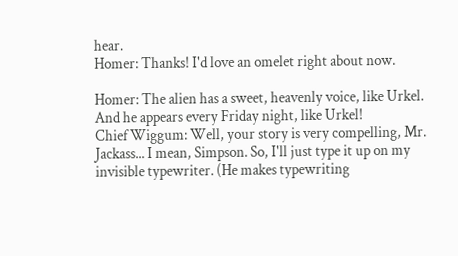hear.
Homer: Thanks! I'd love an omelet right about now.

Homer: The alien has a sweet, heavenly voice, like Urkel. And he appears every Friday night, like Urkel!
Chief Wiggum: Well, your story is very compelling, Mr. Jackass... I mean, Simpson. So, I'll just type it up on my invisible typewriter. (He makes typewriting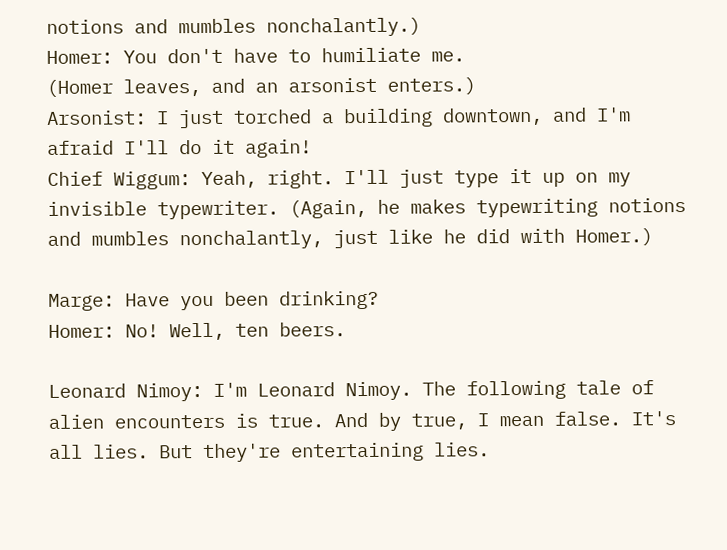notions and mumbles nonchalantly.)
Homer: You don't have to humiliate me.
(Homer leaves, and an arsonist enters.)
Arsonist: I just torched a building downtown, and I'm afraid I'll do it again!
Chief Wiggum: Yeah, right. I'll just type it up on my invisible typewriter. (Again, he makes typewriting notions and mumbles nonchalantly, just like he did with Homer.)

Marge: Have you been drinking?
Homer: No! Well, ten beers.

Leonard Nimoy: I'm Leonard Nimoy. The following tale of alien encounters is true. And by true, I mean false. It's all lies. But they're entertaining lies.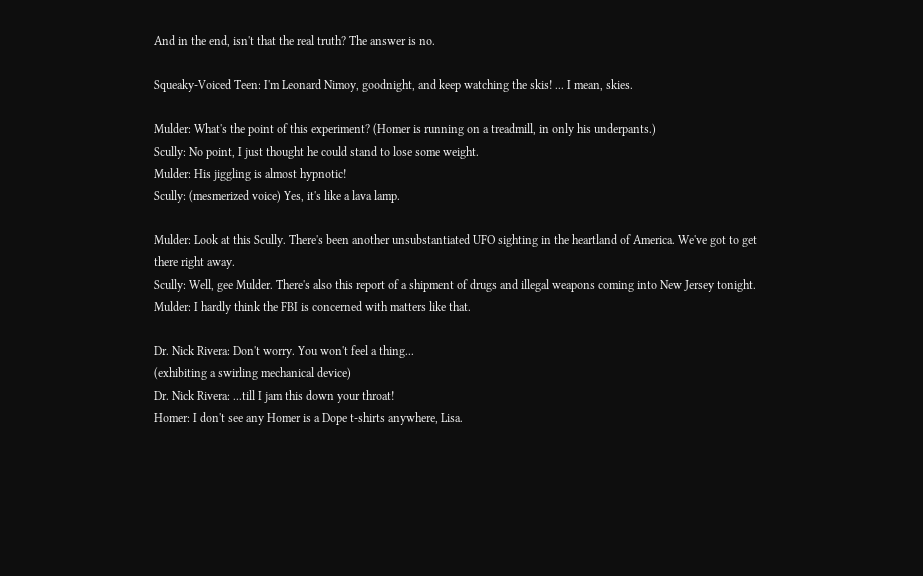And in the end, isn't that the real truth? The answer is no.

Squeaky-Voiced Teen: I'm Leonard Nimoy, goodnight, and keep watching the skis! ... I mean, skies.

Mulder: What's the point of this experiment? (Homer is running on a treadmill, in only his underpants.)
Scully: No point, I just thought he could stand to lose some weight.
Mulder: His jiggling is almost hypnotic!
Scully: (mesmerized voice) Yes, it's like a lava lamp.

Mulder: Look at this Scully. There's been another unsubstantiated UFO sighting in the heartland of America. We've got to get there right away.
Scully: Well, gee Mulder. There's also this report of a shipment of drugs and illegal weapons coming into New Jersey tonight.
Mulder: I hardly think the FBI is concerned with matters like that.

Dr. Nick Rivera: Don't worry. You won't feel a thing...
(exhibiting a swirling mechanical device)
Dr. Nick Rivera: ...till I jam this down your throat!
Homer: I don't see any Homer is a Dope t-shirts anywhere, Lisa.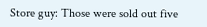Store guy: Those were sold out five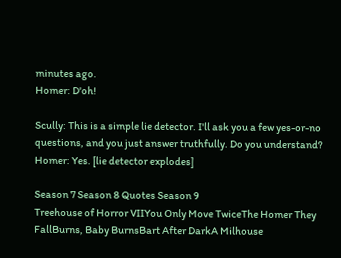minutes ago.
Homer: D'oh!

Scully: This is a simple lie detector. I'll ask you a few yes-or-no questions, and you just answer truthfully. Do you understand?
Homer: Yes. [lie detector explodes]

Season 7 Season 8 Quotes Season 9
Treehouse of Horror VIIYou Only Move TwiceThe Homer They FallBurns, Baby BurnsBart After DarkA Milhouse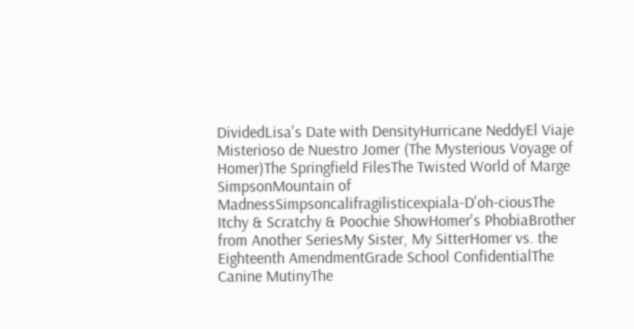DividedLisa's Date with DensityHurricane NeddyEl Viaje Misterioso de Nuestro Jomer (The Mysterious Voyage of Homer)The Springfield FilesThe Twisted World of Marge SimpsonMountain of MadnessSimpsoncalifragilisticexpiala-D'oh-ciousThe Itchy & Scratchy & Poochie ShowHomer's PhobiaBrother from Another SeriesMy Sister, My SitterHomer vs. the Eighteenth AmendmentGrade School ConfidentialThe Canine MutinyThe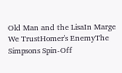Old Man and the LisaIn Marge We TrustHomer's EnemyThe Simpsons Spin-Off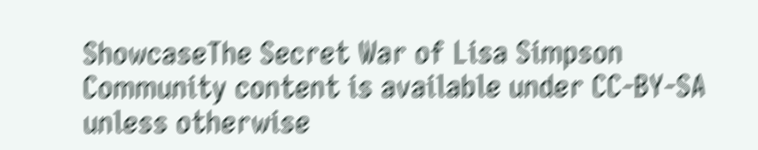ShowcaseThe Secret War of Lisa Simpson
Community content is available under CC-BY-SA unless otherwise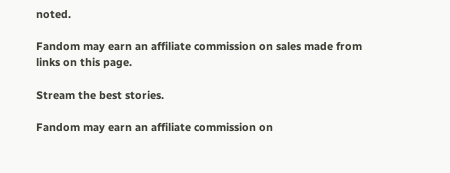noted.

Fandom may earn an affiliate commission on sales made from links on this page.

Stream the best stories.

Fandom may earn an affiliate commission on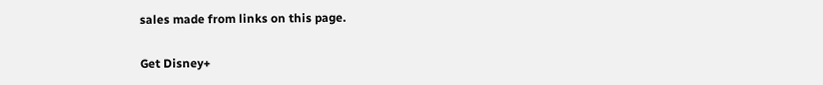sales made from links on this page.

Get Disney+